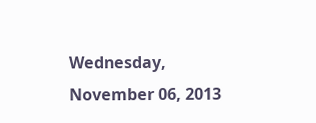Wednesday, November 06, 2013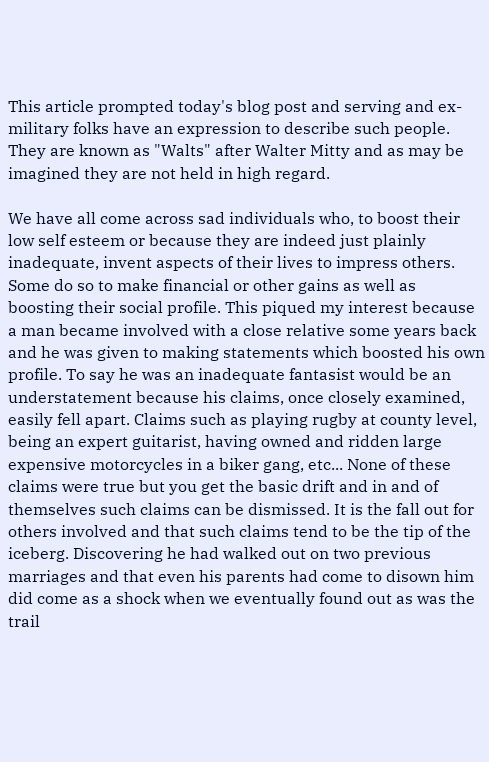This article prompted today's blog post and serving and ex- military folks have an expression to describe such people. They are known as "Walts" after Walter Mitty and as may be imagined they are not held in high regard.

We have all come across sad individuals who, to boost their low self esteem or because they are indeed just plainly inadequate, invent aspects of their lives to impress others. Some do so to make financial or other gains as well as boosting their social profile. This piqued my interest because a man became involved with a close relative some years back and he was given to making statements which boosted his own profile. To say he was an inadequate fantasist would be an understatement because his claims, once closely examined, easily fell apart. Claims such as playing rugby at county level, being an expert guitarist, having owned and ridden large expensive motorcycles in a biker gang, etc... None of these claims were true but you get the basic drift and in and of themselves such claims can be dismissed. It is the fall out for others involved and that such claims tend to be the tip of the iceberg. Discovering he had walked out on two previous marriages and that even his parents had come to disown him did come as a shock when we eventually found out as was the trail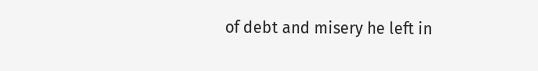of debt and misery he left in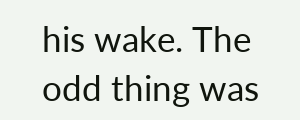his wake. The odd thing was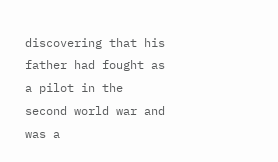discovering that his father had fought as a pilot in the second world war and was a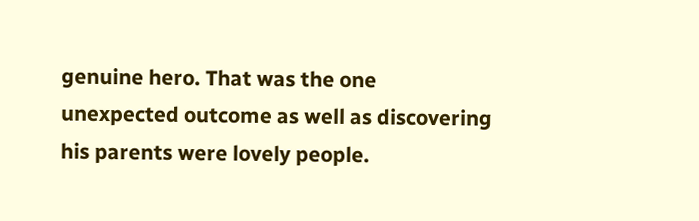genuine hero. That was the one unexpected outcome as well as discovering his parents were lovely people.